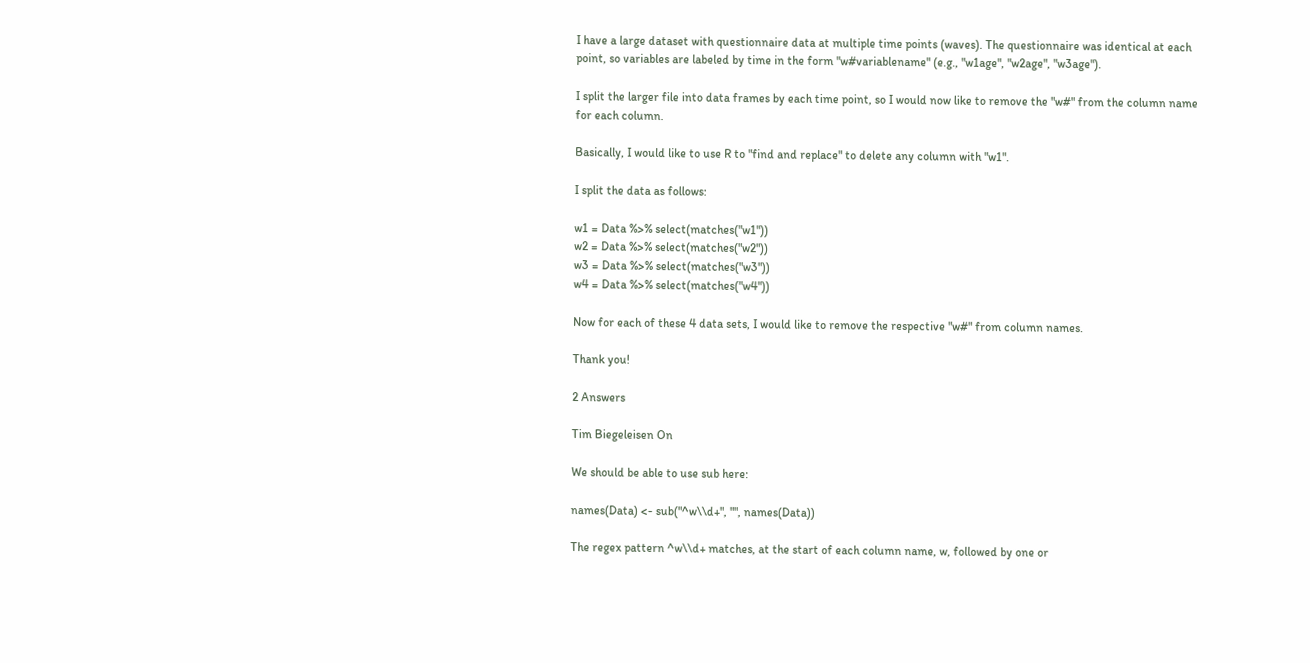I have a large dataset with questionnaire data at multiple time points (waves). The questionnaire was identical at each point, so variables are labeled by time in the form "w#variablename" (e.g., "w1age", "w2age", "w3age").

I split the larger file into data frames by each time point, so I would now like to remove the "w#" from the column name for each column.

Basically, I would like to use R to "find and replace" to delete any column with "w1".

I split the data as follows:

w1 = Data %>% select(matches("w1"))
w2 = Data %>% select(matches("w2"))
w3 = Data %>% select(matches("w3"))
w4 = Data %>% select(matches("w4"))

Now for each of these 4 data sets, I would like to remove the respective "w#" from column names.

Thank you!

2 Answers

Tim Biegeleisen On

We should be able to use sub here:

names(Data) <- sub("^w\\d+", "", names(Data))

The regex pattern ^w\\d+ matches, at the start of each column name, w, followed by one or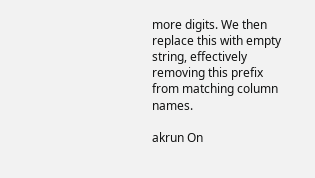more digits. We then replace this with empty string, effectively removing this prefix from matching column names.

akrun On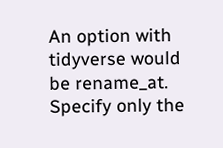An option with tidyverse would be rename_at. Specify only the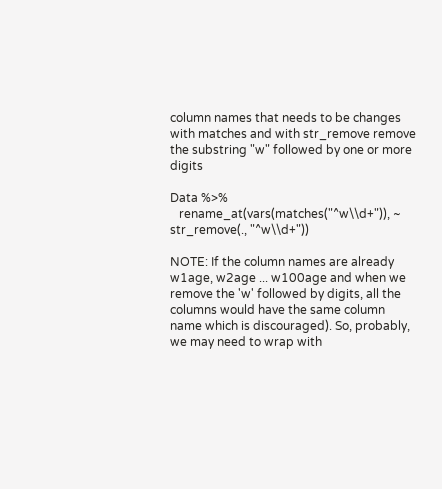column names that needs to be changes with matches and with str_remove remove the substring "w" followed by one or more digits

Data %>%
   rename_at(vars(matches("^w\\d+")), ~ str_remove(., "^w\\d+"))

NOTE: If the column names are already w1age, w2age ... w100age and when we remove the 'w' followed by digits, all the columns would have the same column name which is discouraged). So, probably, we may need to wrap with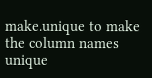make.unique to make the column names unique